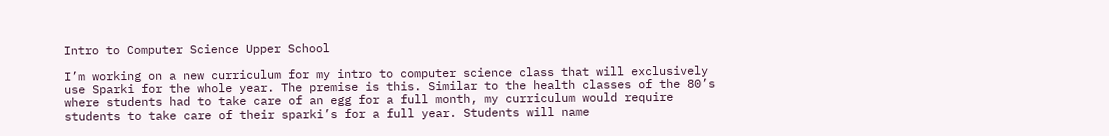Intro to Computer Science Upper School

I’m working on a new curriculum for my intro to computer science class that will exclusively use Sparki for the whole year. The premise is this. Similar to the health classes of the 80’s where students had to take care of an egg for a full month, my curriculum would require students to take care of their sparki’s for a full year. Students will name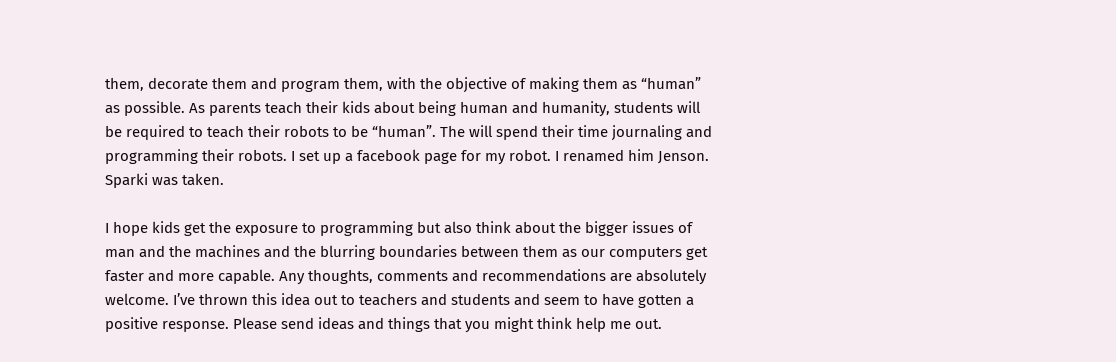them, decorate them and program them, with the objective of making them as “human” as possible. As parents teach their kids about being human and humanity, students will be required to teach their robots to be “human”. The will spend their time journaling and programming their robots. I set up a facebook page for my robot. I renamed him Jenson. Sparki was taken.

I hope kids get the exposure to programming but also think about the bigger issues of man and the machines and the blurring boundaries between them as our computers get faster and more capable. Any thoughts, comments and recommendations are absolutely welcome. I’ve thrown this idea out to teachers and students and seem to have gotten a positive response. Please send ideas and things that you might think help me out.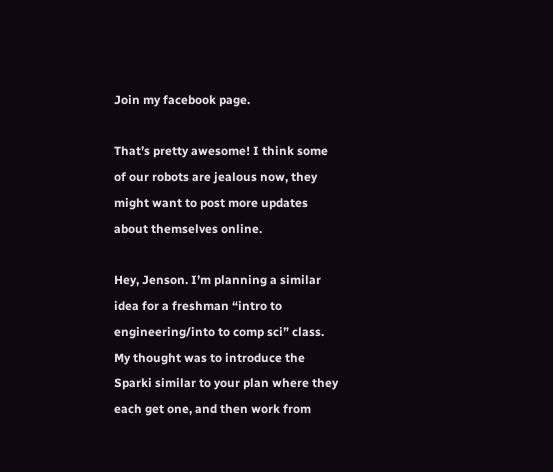Join my facebook page.

That’s pretty awesome! I think some of our robots are jealous now, they might want to post more updates about themselves online.

Hey, Jenson. I’m planning a similar idea for a freshman “intro to engineering/into to comp sci” class. My thought was to introduce the Sparki similar to your plan where they each get one, and then work from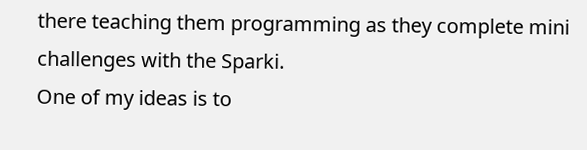there teaching them programming as they complete mini challenges with the Sparki.
One of my ideas is to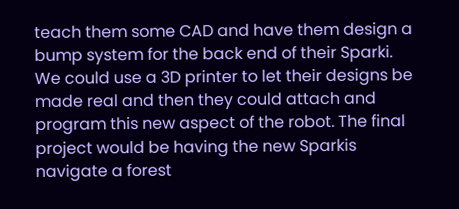teach them some CAD and have them design a bump system for the back end of their Sparki. We could use a 3D printer to let their designs be made real and then they could attach and program this new aspect of the robot. The final project would be having the new Sparkis navigate a forest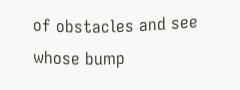of obstacles and see whose bump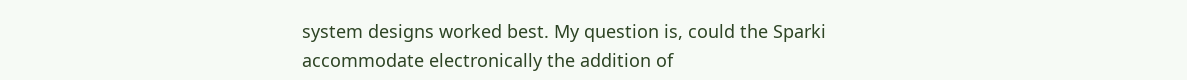system designs worked best. My question is, could the Sparki accommodate electronically the addition of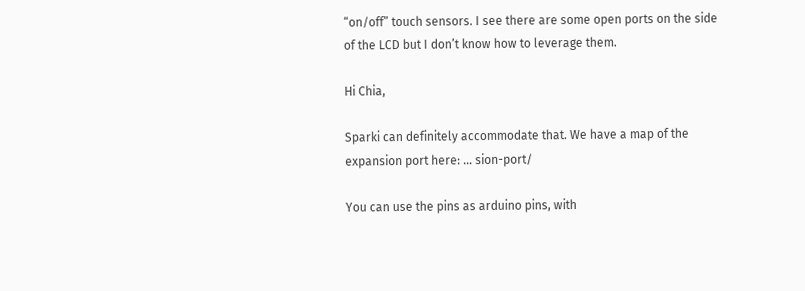“on/off” touch sensors. I see there are some open ports on the side of the LCD but I don’t know how to leverage them.

Hi Chia,

Sparki can definitely accommodate that. We have a map of the expansion port here: … sion-port/

You can use the pins as arduino pins, with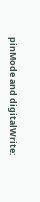pinMode and digitalWrite: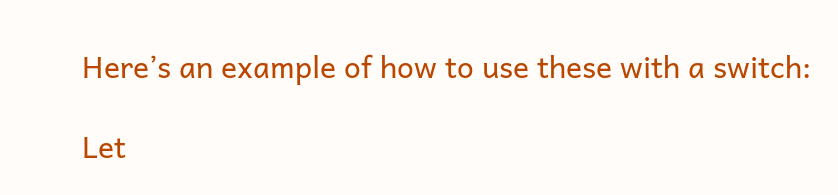Here’s an example of how to use these with a switch:

Let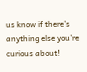us know if there’s anything else you’re curious about!